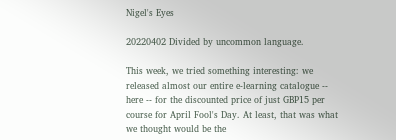Nigel's Eyes

20220402 Divided by uncommon language.

This week, we tried something interesting: we released almost our entire e-learning catalogue -- here -- for the discounted price of just GBP15 per course for April Fool's Day. At least, that was what we thought would be the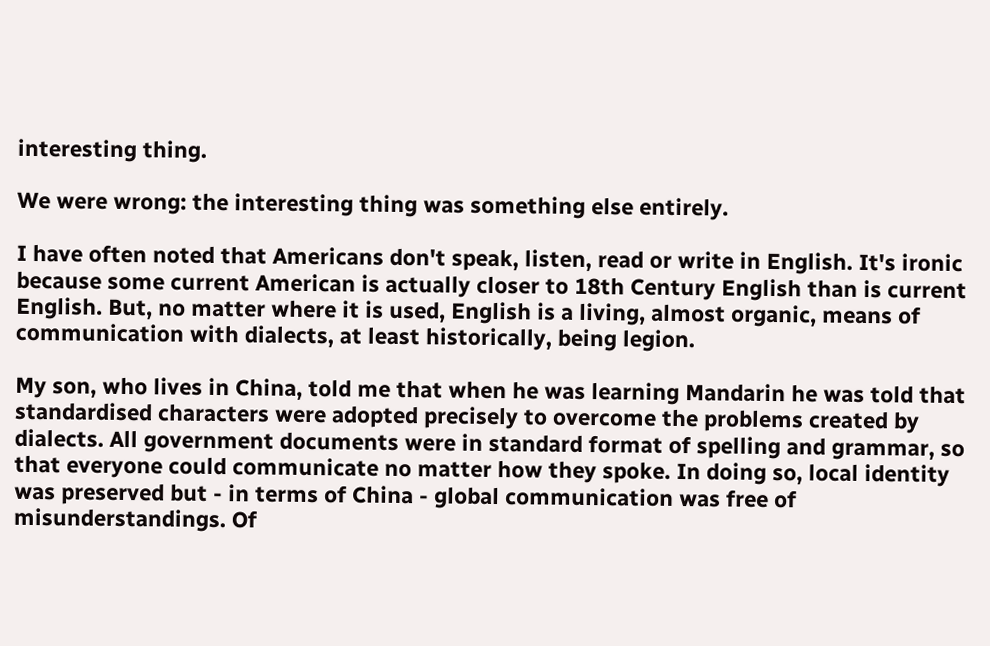interesting thing.

We were wrong: the interesting thing was something else entirely.

I have often noted that Americans don't speak, listen, read or write in English. It's ironic because some current American is actually closer to 18th Century English than is current English. But, no matter where it is used, English is a living, almost organic, means of communication with dialects, at least historically, being legion.

My son, who lives in China, told me that when he was learning Mandarin he was told that standardised characters were adopted precisely to overcome the problems created by dialects. All government documents were in standard format of spelling and grammar, so that everyone could communicate no matter how they spoke. In doing so, local identity was preserved but - in terms of China - global communication was free of misunderstandings. Of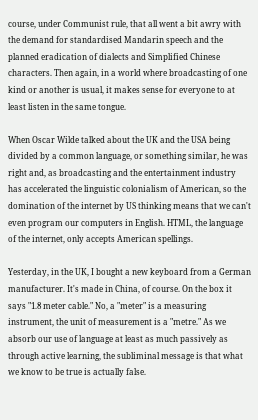course, under Communist rule, that all went a bit awry with the demand for standardised Mandarin speech and the planned eradication of dialects and Simplified Chinese characters. Then again, in a world where broadcasting of one kind or another is usual, it makes sense for everyone to at least listen in the same tongue.

When Oscar Wilde talked about the UK and the USA being divided by a common language, or something similar, he was right and, as broadcasting and the entertainment industry has accelerated the linguistic colonialism of American, so the domination of the internet by US thinking means that we can't even program our computers in English. HTML, the language of the internet, only accepts American spellings.

Yesterday, in the UK, I bought a new keyboard from a German manufacturer. It's made in China, of course. On the box it says "1.8 meter cable." No, a "meter" is a measuring instrument, the unit of measurement is a "metre." As we absorb our use of language at least as much passively as through active learning, the subliminal message is that what we know to be true is actually false.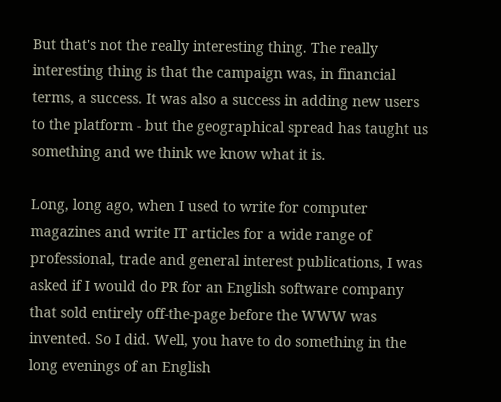But that's not the really interesting thing. The really interesting thing is that the campaign was, in financial terms, a success. It was also a success in adding new users to the platform - but the geographical spread has taught us something and we think we know what it is.

Long, long ago, when I used to write for computer magazines and write IT articles for a wide range of professional, trade and general interest publications, I was asked if I would do PR for an English software company that sold entirely off-the-page before the WWW was invented. So I did. Well, you have to do something in the long evenings of an English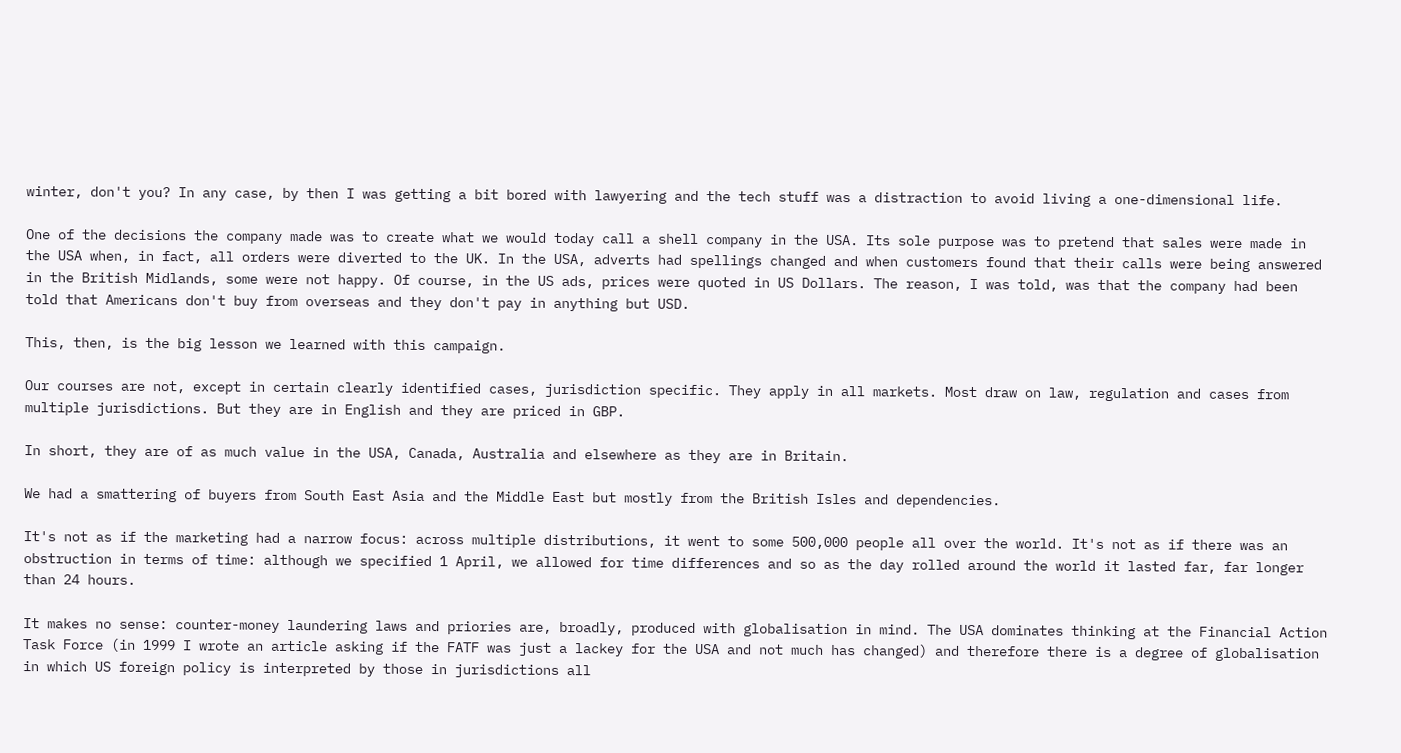winter, don't you? In any case, by then I was getting a bit bored with lawyering and the tech stuff was a distraction to avoid living a one-dimensional life.

One of the decisions the company made was to create what we would today call a shell company in the USA. Its sole purpose was to pretend that sales were made in the USA when, in fact, all orders were diverted to the UK. In the USA, adverts had spellings changed and when customers found that their calls were being answered in the British Midlands, some were not happy. Of course, in the US ads, prices were quoted in US Dollars. The reason, I was told, was that the company had been told that Americans don't buy from overseas and they don't pay in anything but USD.

This, then, is the big lesson we learned with this campaign.

Our courses are not, except in certain clearly identified cases, jurisdiction specific. They apply in all markets. Most draw on law, regulation and cases from multiple jurisdictions. But they are in English and they are priced in GBP.

In short, they are of as much value in the USA, Canada, Australia and elsewhere as they are in Britain.

We had a smattering of buyers from South East Asia and the Middle East but mostly from the British Isles and dependencies.

It's not as if the marketing had a narrow focus: across multiple distributions, it went to some 500,000 people all over the world. It's not as if there was an obstruction in terms of time: although we specified 1 April, we allowed for time differences and so as the day rolled around the world it lasted far, far longer than 24 hours.

It makes no sense: counter-money laundering laws and priories are, broadly, produced with globalisation in mind. The USA dominates thinking at the Financial Action Task Force (in 1999 I wrote an article asking if the FATF was just a lackey for the USA and not much has changed) and therefore there is a degree of globalisation in which US foreign policy is interpreted by those in jurisdictions all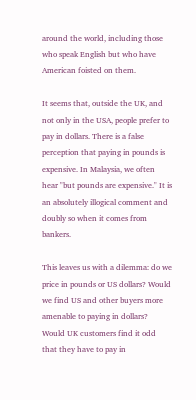around the world, including those who speak English but who have American foisted on them.

It seems that, outside the UK, and not only in the USA, people prefer to pay in dollars. There is a false perception that paying in pounds is expensive. In Malaysia, we often hear "but pounds are expensive." It is an absolutely illogical comment and doubly so when it comes from bankers.

This leaves us with a dilemma: do we price in pounds or US dollars? Would we find US and other buyers more amenable to paying in dollars? Would UK customers find it odd that they have to pay in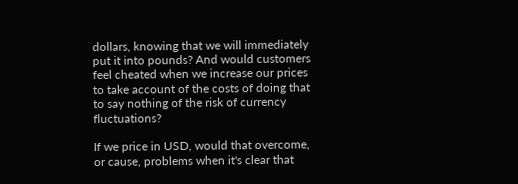dollars, knowing that we will immediately put it into pounds? And would customers feel cheated when we increase our prices to take account of the costs of doing that to say nothing of the risk of currency fluctuations?

If we price in USD, would that overcome, or cause, problems when it's clear that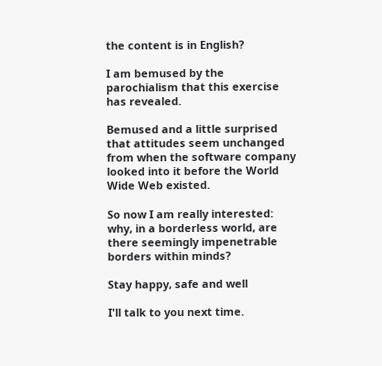the content is in English?

I am bemused by the parochialism that this exercise has revealed.

Bemused and a little surprised that attitudes seem unchanged from when the software company looked into it before the World Wide Web existed.

So now I am really interested: why, in a borderless world, are there seemingly impenetrable borders within minds?

Stay happy, safe and well

I'll talk to you next time.